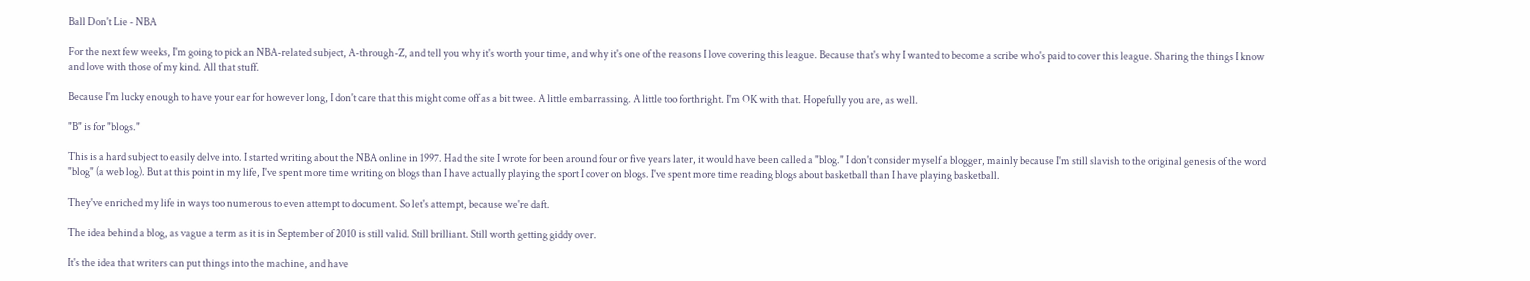Ball Don't Lie - NBA

For the next few weeks, I'm going to pick an NBA-related subject, A-through-Z, and tell you why it's worth your time, and why it's one of the reasons I love covering this league. Because that's why I wanted to become a scribe who's paid to cover this league. Sharing the things I know and love with those of my kind. All that stuff.

Because I'm lucky enough to have your ear for however long, I don't care that this might come off as a bit twee. A little embarrassing. A little too forthright. I'm OK with that. Hopefully you are, as well.

"B" is for "blogs."

This is a hard subject to easily delve into. I started writing about the NBA online in 1997. Had the site I wrote for been around four or five years later, it would have been called a "blog." I don't consider myself a blogger, mainly because I'm still slavish to the original genesis of the word "blog" (a web log). But at this point in my life, I've spent more time writing on blogs than I have actually playing the sport I cover on blogs. I've spent more time reading blogs about basketball than I have playing basketball.

They've enriched my life in ways too numerous to even attempt to document. So let's attempt, because we're daft.

The idea behind a blog, as vague a term as it is in September of 2010 is still valid. Still brilliant. Still worth getting giddy over.

It's the idea that writers can put things into the machine, and have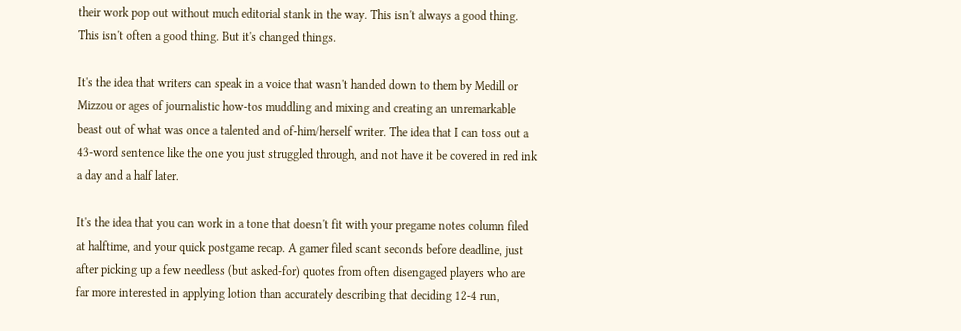their work pop out without much editorial stank in the way. This isn't always a good thing. This isn't often a good thing. But it's changed things.

It's the idea that writers can speak in a voice that wasn't handed down to them by Medill or Mizzou or ages of journalistic how-tos muddling and mixing and creating an unremarkable beast out of what was once a talented and of-him/herself writer. The idea that I can toss out a 43-word sentence like the one you just struggled through, and not have it be covered in red ink a day and a half later.

It's the idea that you can work in a tone that doesn't fit with your pregame notes column filed at halftime, and your quick postgame recap. A gamer filed scant seconds before deadline, just after picking up a few needless (but asked-for) quotes from often disengaged players who are far more interested in applying lotion than accurately describing that deciding 12-4 run,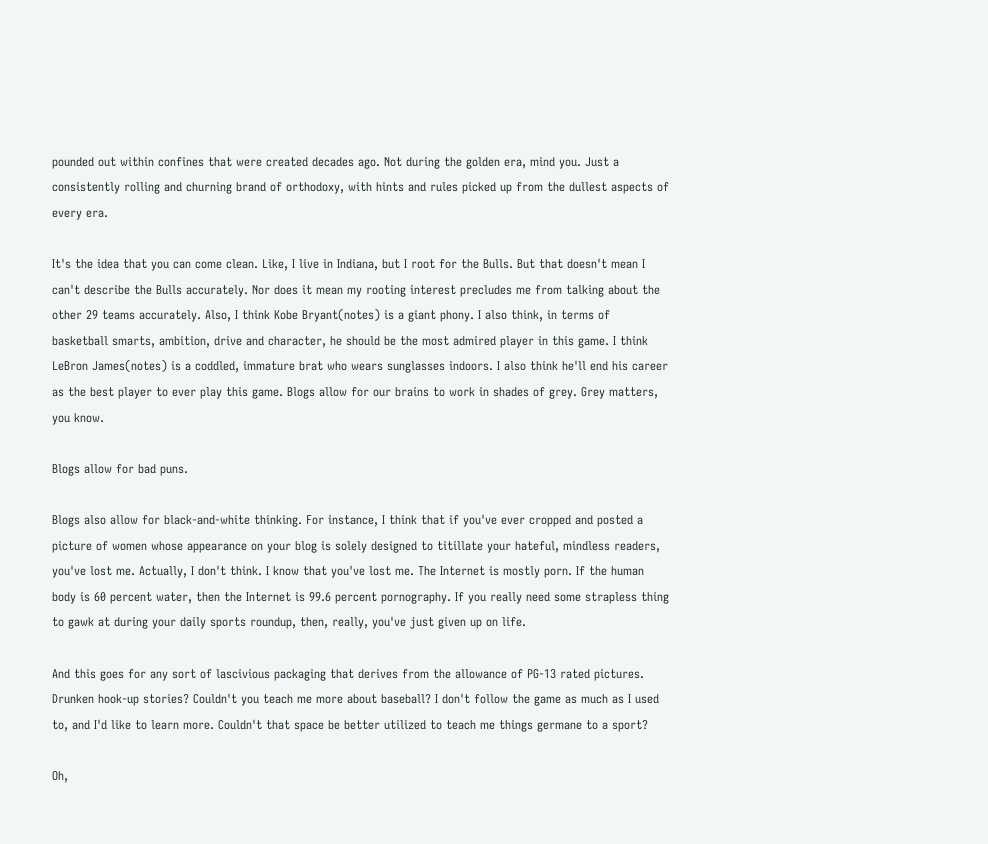pounded out within confines that were created decades ago. Not during the golden era, mind you. Just a consistently rolling and churning brand of orthodoxy, with hints and rules picked up from the dullest aspects of every era.

It's the idea that you can come clean. Like, I live in Indiana, but I root for the Bulls. But that doesn't mean I can't describe the Bulls accurately. Nor does it mean my rooting interest precludes me from talking about the other 29 teams accurately. Also, I think Kobe Bryant(notes) is a giant phony. I also think, in terms of basketball smarts, ambition, drive and character, he should be the most admired player in this game. I think LeBron James(notes) is a coddled, immature brat who wears sunglasses indoors. I also think he'll end his career as the best player to ever play this game. Blogs allow for our brains to work in shades of grey. Grey matters, you know.

Blogs allow for bad puns.

Blogs also allow for black-and-white thinking. For instance, I think that if you've ever cropped and posted a picture of women whose appearance on your blog is solely designed to titillate your hateful, mindless readers, you've lost me. Actually, I don't think. I know that you've lost me. The Internet is mostly porn. If the human body is 60 percent water, then the Internet is 99.6 percent pornography. If you really need some strapless thing to gawk at during your daily sports roundup, then, really, you've just given up on life.

And this goes for any sort of lascivious packaging that derives from the allowance of PG-13 rated pictures. Drunken hook-up stories? Couldn't you teach me more about baseball? I don't follow the game as much as I used to, and I'd like to learn more. Couldn't that space be better utilized to teach me things germane to a sport?

Oh,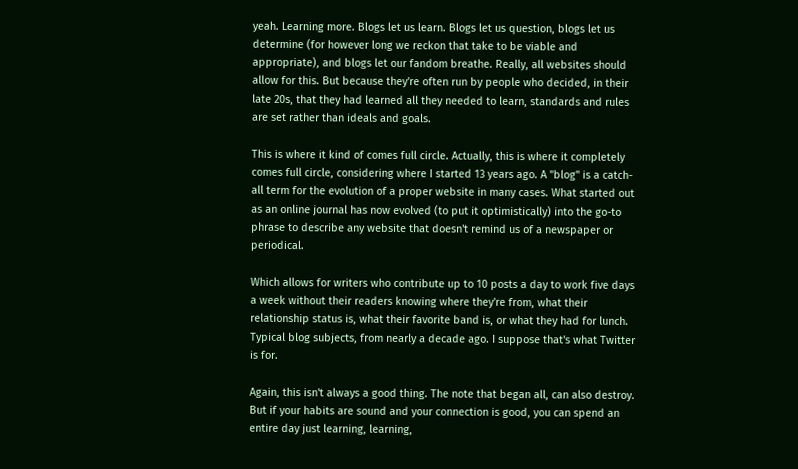yeah. Learning more. Blogs let us learn. Blogs let us question, blogs let us determine (for however long we reckon that take to be viable and appropriate), and blogs let our fandom breathe. Really, all websites should allow for this. But because they're often run by people who decided, in their late 20s, that they had learned all they needed to learn, standards and rules are set rather than ideals and goals.

This is where it kind of comes full circle. Actually, this is where it completely comes full circle, considering where I started 13 years ago. A "blog" is a catch-all term for the evolution of a proper website in many cases. What started out as an online journal has now evolved (to put it optimistically) into the go-to phrase to describe any website that doesn't remind us of a newspaper or periodical.

Which allows for writers who contribute up to 10 posts a day to work five days a week without their readers knowing where they're from, what their relationship status is, what their favorite band is, or what they had for lunch. Typical blog subjects, from nearly a decade ago. I suppose that's what Twitter is for.

Again, this isn't always a good thing. The note that began all, can also destroy. But if your habits are sound and your connection is good, you can spend an entire day just learning, learning,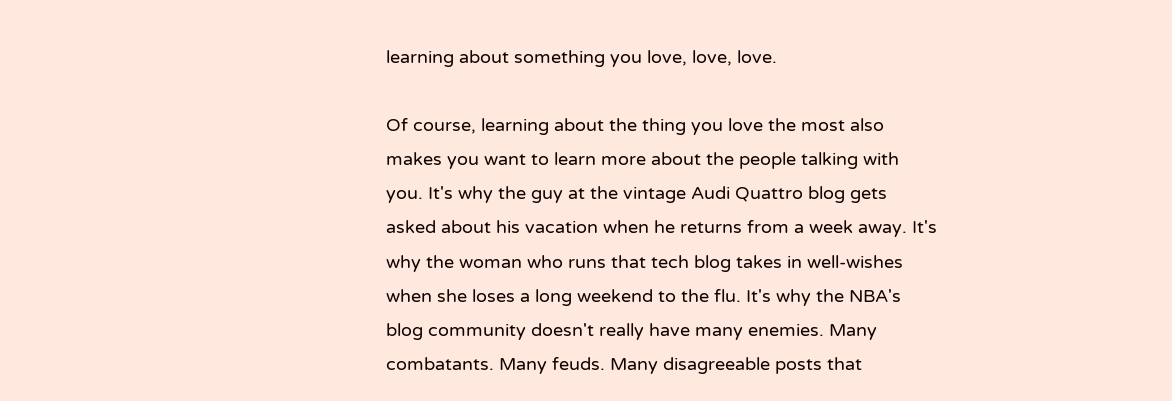learning about something you love, love, love.

Of course, learning about the thing you love the most also makes you want to learn more about the people talking with you. It's why the guy at the vintage Audi Quattro blog gets asked about his vacation when he returns from a week away. It's why the woman who runs that tech blog takes in well-wishes when she loses a long weekend to the flu. It's why the NBA's blog community doesn't really have many enemies. Many combatants. Many feuds. Many disagreeable posts that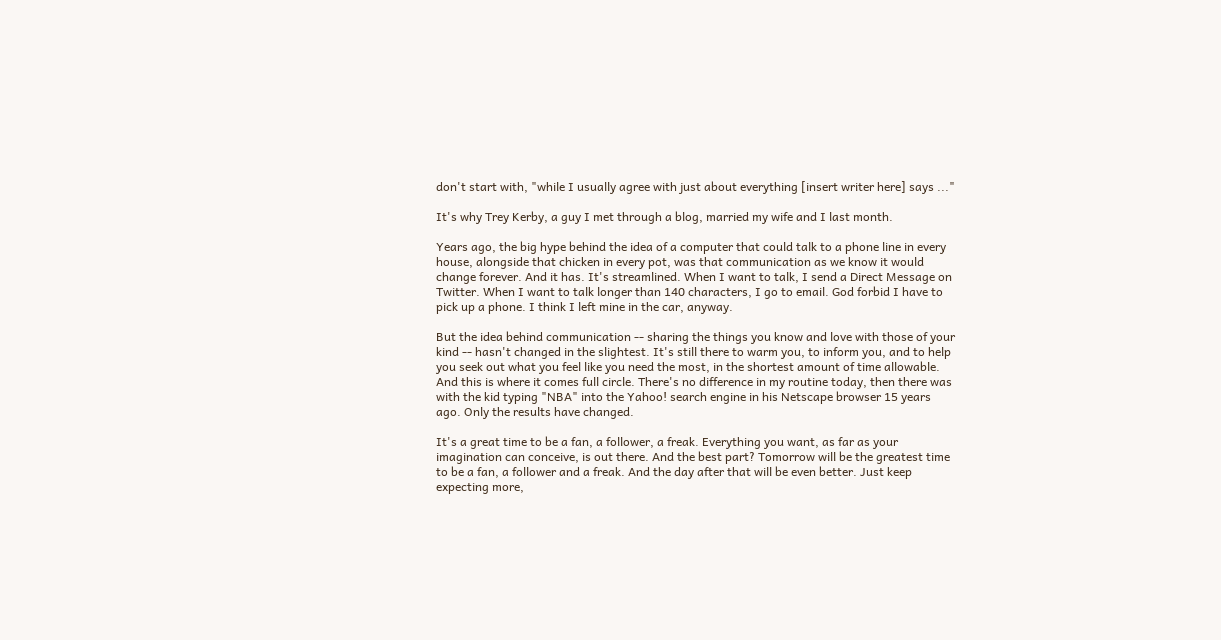don't start with, "while I usually agree with just about everything [insert writer here] says ..."

It's why Trey Kerby, a guy I met through a blog, married my wife and I last month.

Years ago, the big hype behind the idea of a computer that could talk to a phone line in every house, alongside that chicken in every pot, was that communication as we know it would change forever. And it has. It's streamlined. When I want to talk, I send a Direct Message on Twitter. When I want to talk longer than 140 characters, I go to email. God forbid I have to pick up a phone. I think I left mine in the car, anyway.

But the idea behind communication -- sharing the things you know and love with those of your kind -- hasn't changed in the slightest. It's still there to warm you, to inform you, and to help you seek out what you feel like you need the most, in the shortest amount of time allowable. And this is where it comes full circle. There's no difference in my routine today, then there was with the kid typing "NBA" into the Yahoo! search engine in his Netscape browser 15 years ago. Only the results have changed.

It's a great time to be a fan, a follower, a freak. Everything you want, as far as your imagination can conceive, is out there. And the best part? Tomorrow will be the greatest time to be a fan, a follower and a freak. And the day after that will be even better. Just keep expecting more,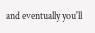and eventually you'll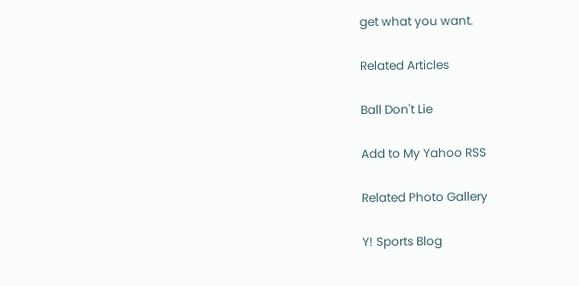get what you want.

Related Articles

Ball Don't Lie

Add to My Yahoo RSS

Related Photo Gallery

Y! Sports Blog